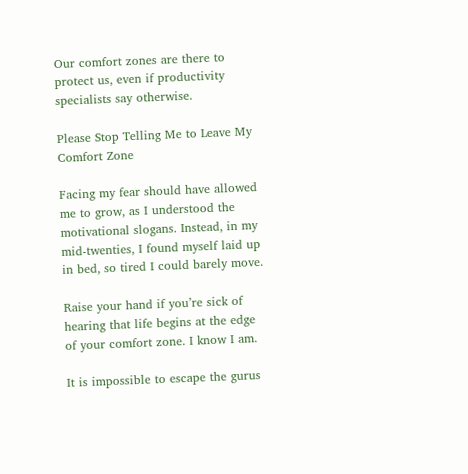Our comfort zones are there to protect us, even if productivity specialists say otherwise.

Please Stop Telling Me to Leave My Comfort Zone

Facing my fear should have allowed me to grow, as I understood the motivational slogans. Instead, in my mid-twenties, I found myself laid up in bed, so tired I could barely move.

Raise your hand if you’re sick of hearing that life begins at the edge of your comfort zone. I know I am.

It is impossible to escape the gurus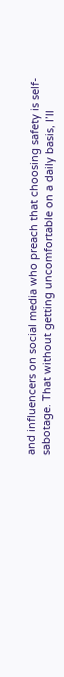and influencers on social media who preach that choosing safety is self-sabotage. That without getting uncomfortable on a daily basis, I’ll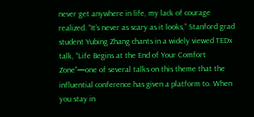never get anywhere in life, my lack of courage realized. “It’s never as scary as it looks,” Stanford grad student Yubing Zhang chants in a widely viewed TEDx talk, “Life Begins at the End of Your Comfort Zone”—one of several talks on this theme that the influential conference has given a platform to. When you stay in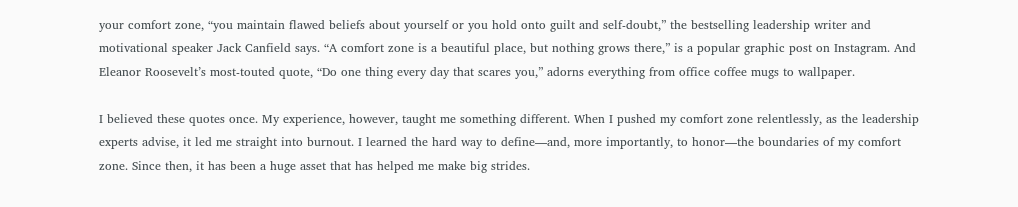your comfort zone, “you maintain flawed beliefs about yourself or you hold onto guilt and self-doubt,” the bestselling leadership writer and motivational speaker Jack Canfield says. “A comfort zone is a beautiful place, but nothing grows there,” is a popular graphic post on Instagram. And Eleanor Roosevelt’s most-touted quote, “Do one thing every day that scares you,” adorns everything from office coffee mugs to wallpaper.

I believed these quotes once. My experience, however, taught me something different. When I pushed my comfort zone relentlessly, as the leadership experts advise, it led me straight into burnout. I learned the hard way to define—and, more importantly, to honor—the boundaries of my comfort zone. Since then, it has been a huge asset that has helped me make big strides.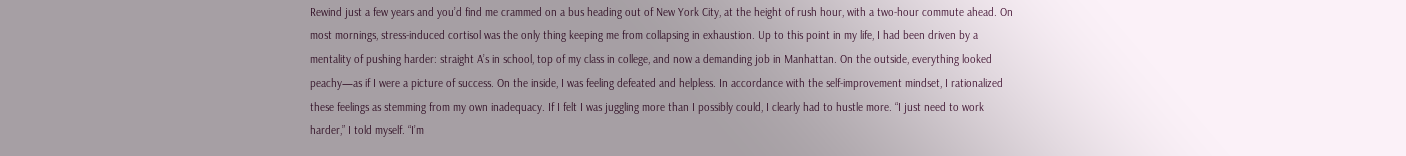Rewind just a few years and you’d find me crammed on a bus heading out of New York City, at the height of rush hour, with a two-hour commute ahead. On most mornings, stress-induced cortisol was the only thing keeping me from collapsing in exhaustion. Up to this point in my life, I had been driven by a mentality of pushing harder: straight A’s in school, top of my class in college, and now a demanding job in Manhattan. On the outside, everything looked peachy—as if I were a picture of success. On the inside, I was feeling defeated and helpless. In accordance with the self-improvement mindset, I rationalized these feelings as stemming from my own inadequacy. If I felt I was juggling more than I possibly could, I clearly had to hustle more. “I just need to work harder,” I told myself. “I’m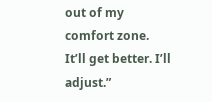out of my comfort zone. It’ll get better. I’ll adjust.”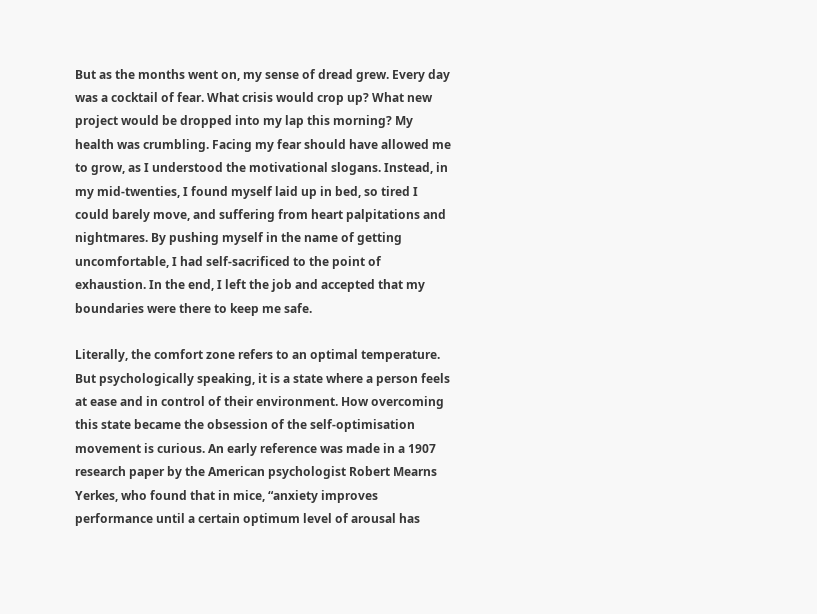But as the months went on, my sense of dread grew. Every day was a cocktail of fear. What crisis would crop up? What new project would be dropped into my lap this morning? My health was crumbling. Facing my fear should have allowed me to grow, as I understood the motivational slogans. Instead, in my mid-twenties, I found myself laid up in bed, so tired I could barely move, and suffering from heart palpitations and nightmares. By pushing myself in the name of getting uncomfortable, I had self-sacrificed to the point of exhaustion. In the end, I left the job and accepted that my boundaries were there to keep me safe.

Literally, the comfort zone refers to an optimal temperature. But psychologically speaking, it is a state where a person feels at ease and in control of their environment. How overcoming this state became the obsession of the self-optimisation movement is curious. An early reference was made in a 1907 research paper by the American psychologist Robert Mearns Yerkes, who found that in mice, “anxiety improves performance until a certain optimum level of arousal has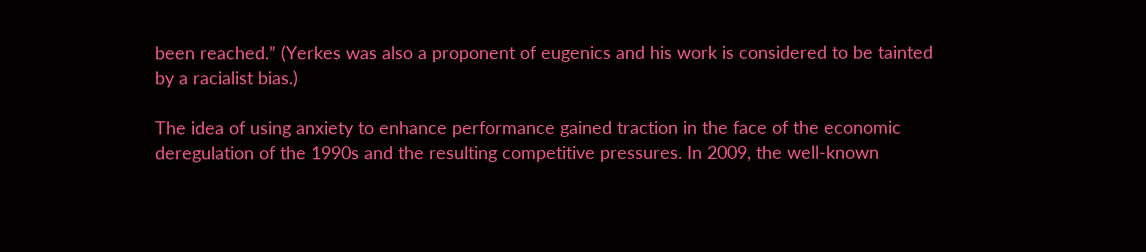been reached.” (Yerkes was also a proponent of eugenics and his work is considered to be tainted by a racialist bias.)

The idea of using anxiety to enhance performance gained traction in the face of the economic deregulation of the 1990s and the resulting competitive pressures. In 2009, the well-known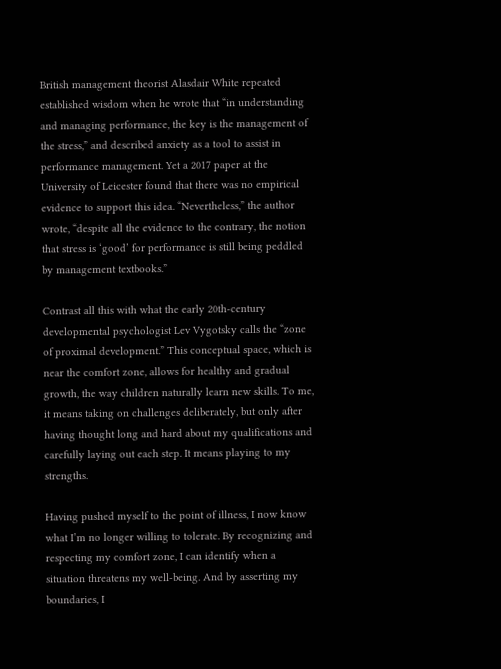British management theorist Alasdair White repeated established wisdom when he wrote that “in understanding and managing performance, the key is the management of the stress,” and described anxiety as a tool to assist in performance management. Yet a 2017 paper at the University of Leicester found that there was no empirical evidence to support this idea. “Nevertheless,” the author wrote, “despite all the evidence to the contrary, the notion that stress is ‘good’ for performance is still being peddled by management textbooks.”

Contrast all this with what the early 20th-century developmental psychologist Lev Vygotsky calls the “zone of proximal development.” This conceptual space, which is near the comfort zone, allows for healthy and gradual growth, the way children naturally learn new skills. To me, it means taking on challenges deliberately, but only after having thought long and hard about my qualifications and carefully laying out each step. It means playing to my strengths.

Having pushed myself to the point of illness, I now know what I’m no longer willing to tolerate. By recognizing and respecting my comfort zone, I can identify when a situation threatens my well-being. And by asserting my boundaries, I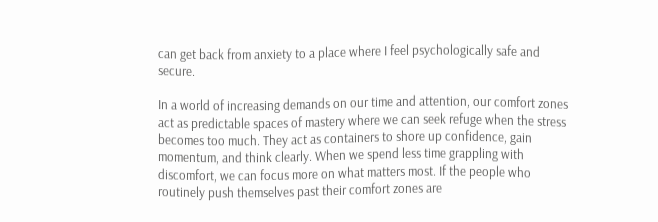can get back from anxiety to a place where I feel psychologically safe and secure.

In a world of increasing demands on our time and attention, our comfort zones act as predictable spaces of mastery where we can seek refuge when the stress becomes too much. They act as containers to shore up confidence, gain momentum, and think clearly. When we spend less time grappling with discomfort, we can focus more on what matters most. If the people who routinely push themselves past their comfort zones are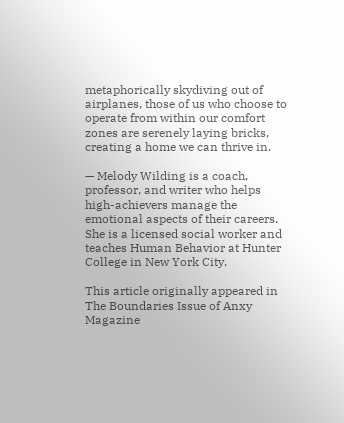metaphorically skydiving out of airplanes, those of us who choose to operate from within our comfort zones are serenely laying bricks, creating a home we can thrive in.

— Melody Wilding is a coach, professor, and writer who helps high-achievers manage the emotional aspects of their careers. She is a licensed social worker and teaches Human Behavior at Hunter College in New York City.

This article originally appeared in The Boundaries Issue of Anxy Magazine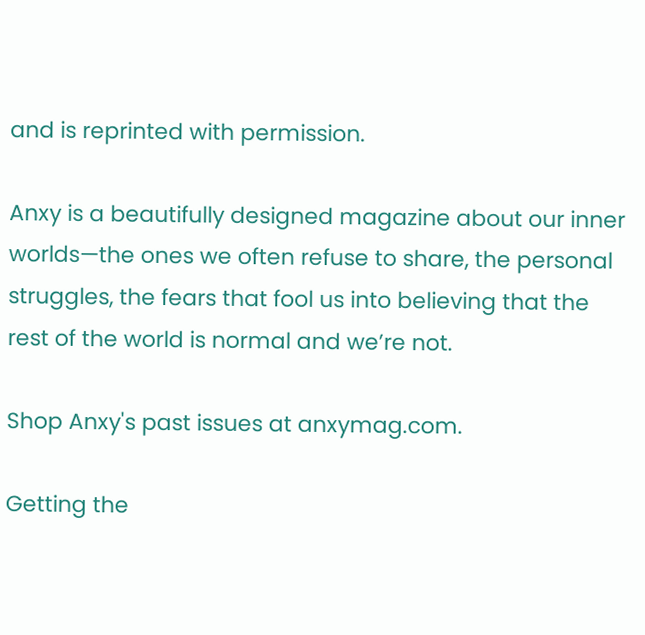and is reprinted with permission.

Anxy is a beautifully designed magazine about our inner worlds—the ones we often refuse to share, the personal struggles, the fears that fool us into believing that the rest of the world is normal and we’re not.

Shop Anxy's past issues at anxymag.com.

Getting the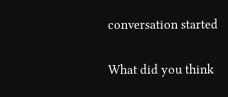conversation started

What did you think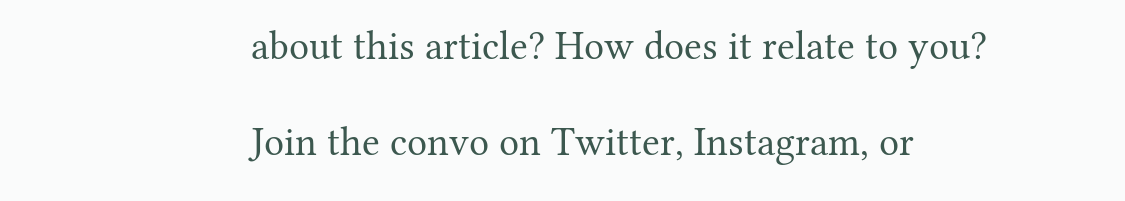about this article? How does it relate to you?

Join the convo on Twitter, Instagram, or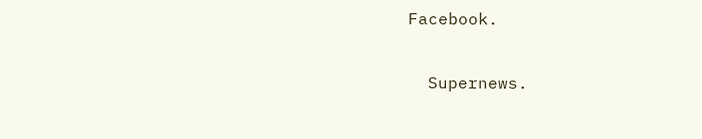Facebook.

  Supernews.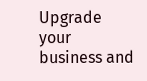Upgrade your business and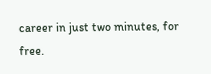career in just two minutes, for free.